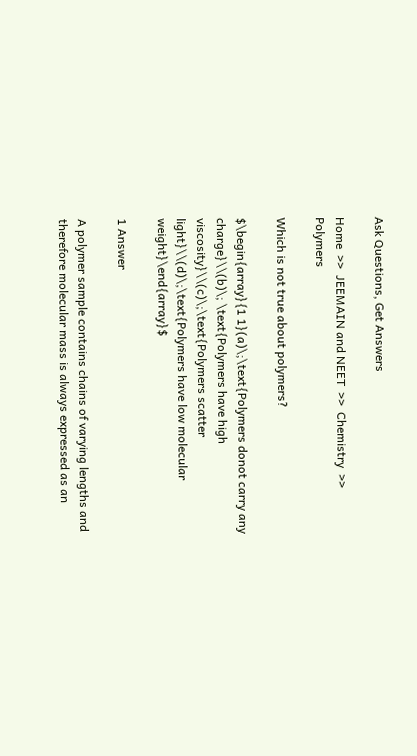Ask Questions, Get Answers

Home  >>  JEEMAIN and NEET  >>  Chemistry  >>  Polymers

Which is not true about polymers?

$\begin{array}{1 1}(a)\;\text{Polymers donot carry any charge}\\(b)\; \text{Polymers have high viscosity}\\(c)\;\text{Polymers scatter light}\\(d)\;\text{Polymers have low molecular weight}\end{array}$

1 Answer

A polymer sample contains chains of varying lengths and therefore molecular mass is always expressed as an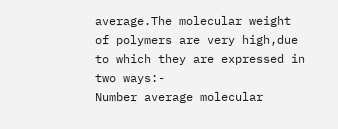average.The molecular weight of polymers are very high,due to which they are expressed in two ways:-
Number average molecular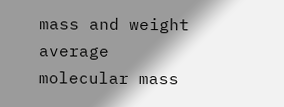mass and weight average molecular mass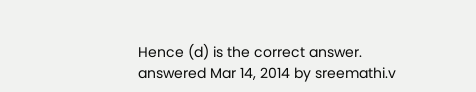Hence (d) is the correct answer.
answered Mar 14, 2014 by sreemathi.v